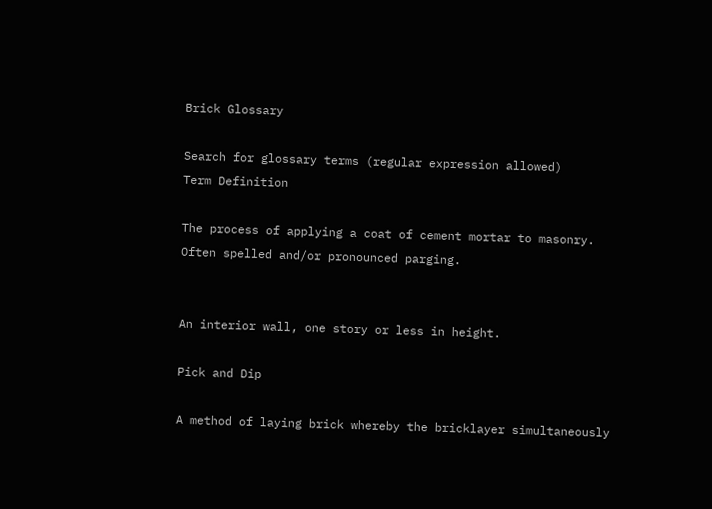Brick Glossary

Search for glossary terms (regular expression allowed)
Term Definition

The process of applying a coat of cement mortar to masonry. Often spelled and/or pronounced parging.


An interior wall, one story or less in height.

Pick and Dip

A method of laying brick whereby the bricklayer simultaneously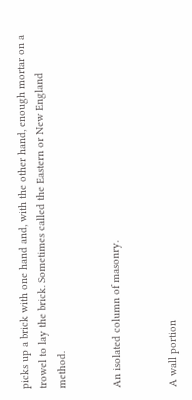picks up a brick with one hand and, with the other hand, enough mortar on a trowel to lay the brick. Sometimes called the Eastern or New England method.


An isolated column of masonry.


A wall portion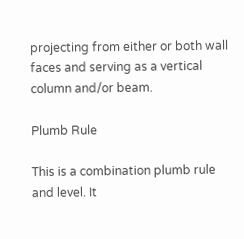projecting from either or both wall faces and serving as a vertical column and/or beam.

Plumb Rule

This is a combination plumb rule and level. It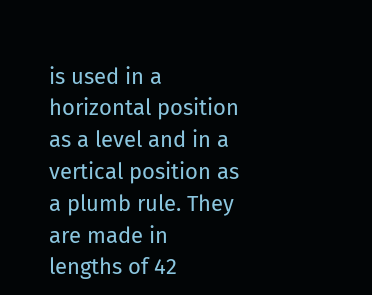is used in a horizontal position as a level and in a vertical position as a plumb rule. They are made in lengths of 42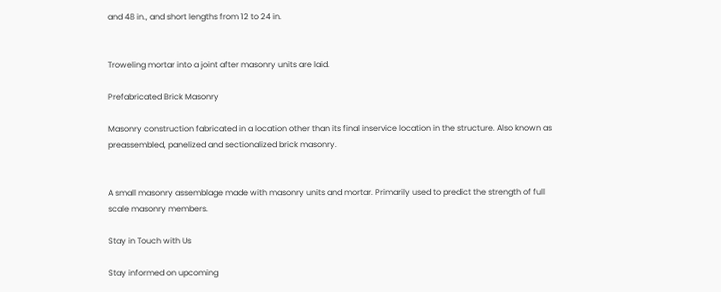and 48 in., and short lengths from 12 to 24 in.


Troweling mortar into a joint after masonry units are laid.

Prefabricated Brick Masonry

Masonry construction fabricated in a location other than its final inservice location in the structure. Also known as preassembled, panelized and sectionalized brick masonry.


A small masonry assemblage made with masonry units and mortar. Primarily used to predict the strength of full scale masonry members.

Stay in Touch with Us

Stay informed on upcoming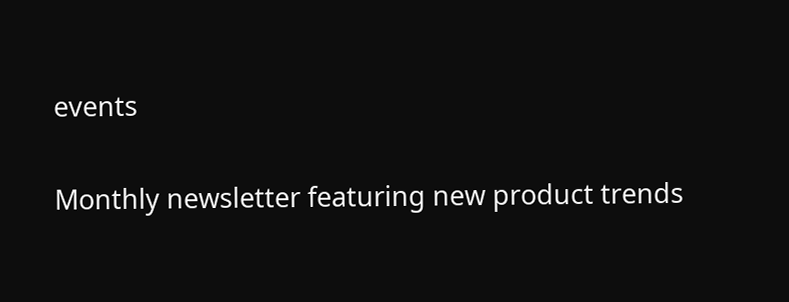events

Monthly newsletter featuring new product trends